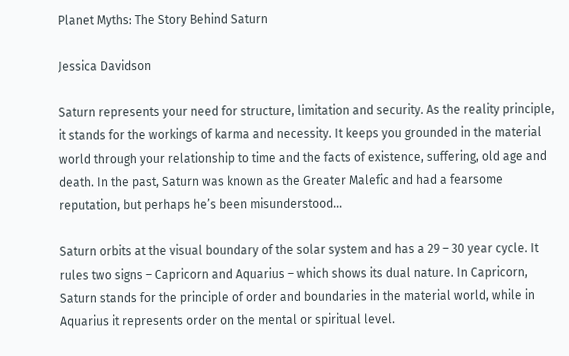Planet Myths: The Story Behind Saturn

Jessica Davidson

Saturn represents your need for structure, limitation and security. As the reality principle, it stands for the workings of karma and necessity. It keeps you grounded in the material world through your relationship to time and the facts of existence, suffering, old age and death. In the past, Saturn was known as the Greater Malefic and had a fearsome reputation, but perhaps he’s been misunderstood…

Saturn orbits at the visual boundary of the solar system and has a 29 – 30 year cycle. It rules two signs – Capricorn and Aquarius – which shows its dual nature. In Capricorn, Saturn stands for the principle of order and boundaries in the material world, while in Aquarius it represents order on the mental or spiritual level.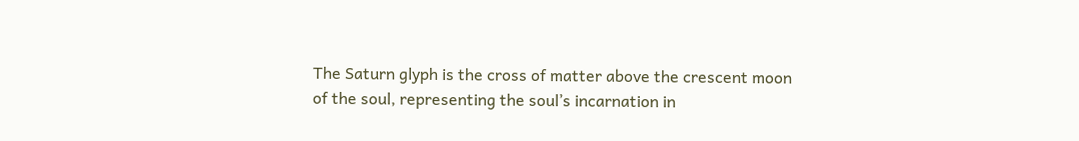The Saturn glyph is the cross of matter above the crescent moon of the soul, representing the soul’s incarnation in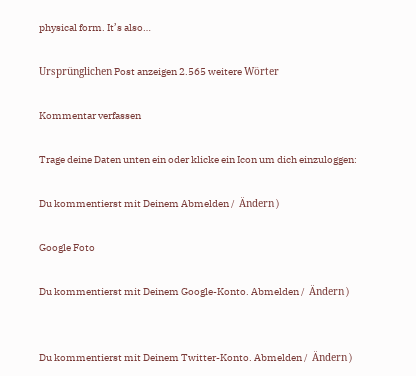physical form. It’s also…

Ursprünglichen Post anzeigen 2.565 weitere Wörter

Kommentar verfassen

Trage deine Daten unten ein oder klicke ein Icon um dich einzuloggen:

Du kommentierst mit Deinem Abmelden /  Ändern )

Google Foto

Du kommentierst mit Deinem Google-Konto. Abmelden /  Ändern )


Du kommentierst mit Deinem Twitter-Konto. Abmelden /  Ändern )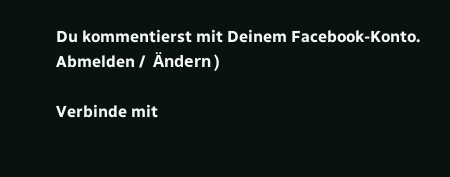Du kommentierst mit Deinem Facebook-Konto. Abmelden /  Ändern )

Verbinde mit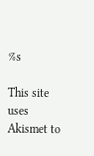%s

This site uses Akismet to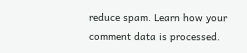reduce spam. Learn how your comment data is processed.